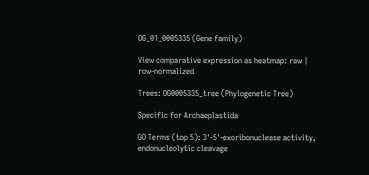OG_01_0005335 (Gene family)

View comparative expression as heatmap: raw | row-normalized

Trees: OG0005335_tree (Phylogenetic Tree)

Specific for Archaeplastida

GO Terms (top 5): 3'-5'-exoribonuclease activity, endonucleolytic cleavage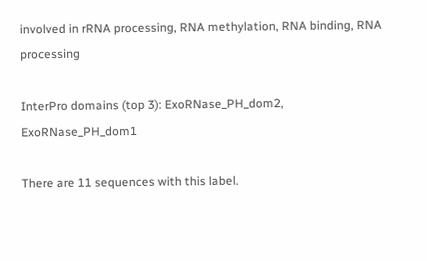involved in rRNA processing, RNA methylation, RNA binding, RNA processing

InterPro domains (top 3): ExoRNase_PH_dom2, ExoRNase_PH_dom1

There are 11 sequences with this label.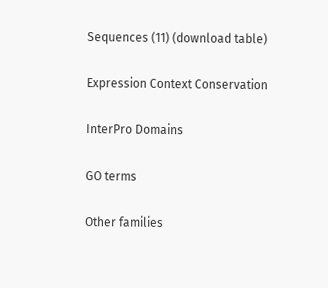Sequences (11) (download table)

Expression Context Conservation

InterPro Domains

GO terms

Other families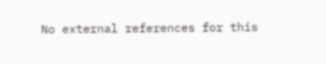No external references for this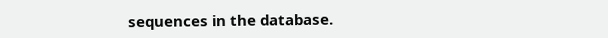sequences in the database.